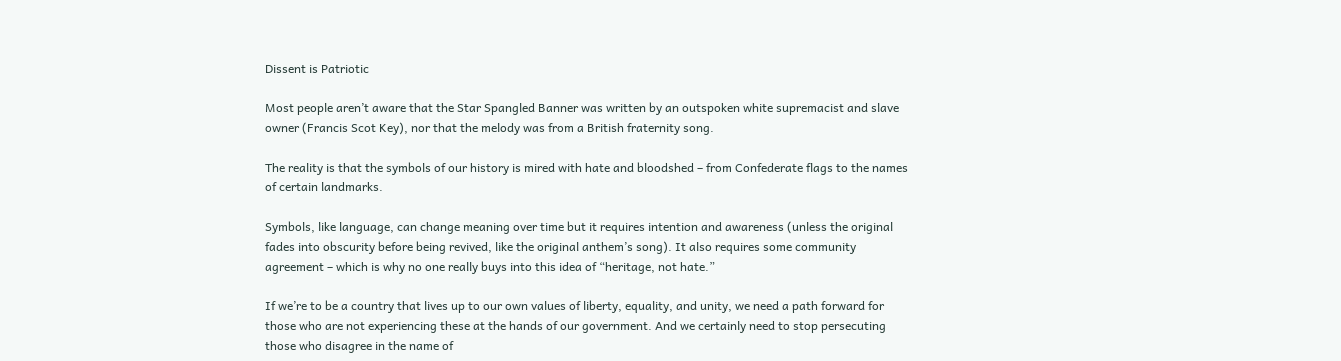Dissent is Patriotic

Most people aren’t aware that the Star Spangled Banner was written by an outspoken white supremacist and slave owner (Francis Scot Key), nor that the melody was from a British fraternity song.

The reality is that the symbols of our history is mired with hate and bloodshed – from Confederate flags to the names of certain landmarks.

Symbols, like language, can change meaning over time but it requires intention and awareness (unless the original fades into obscurity before being revived, like the original anthem’s song). It also requires some community agreement – which is why no one really buys into this idea of “heritage, not hate.”

If we’re to be a country that lives up to our own values of liberty, equality, and unity, we need a path forward for those who are not experiencing these at the hands of our government. And we certainly need to stop persecuting those who disagree in the name of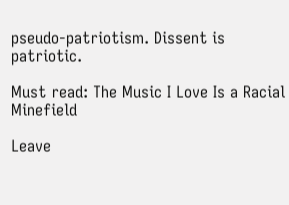pseudo-patriotism. Dissent is patriotic.

Must read: The Music I Love Is a Racial Minefield

Leave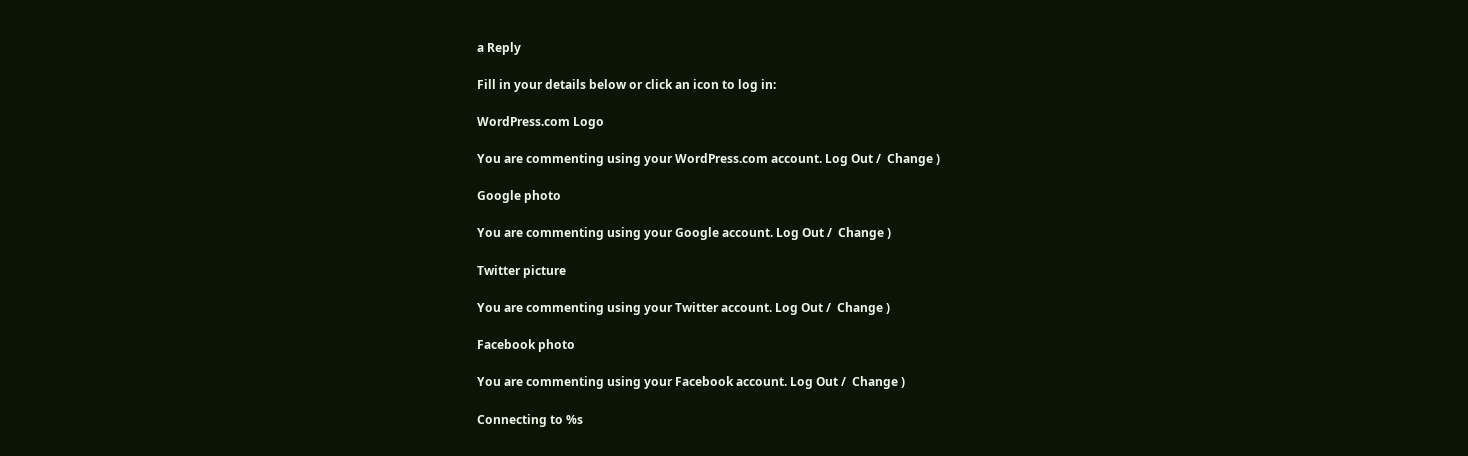a Reply

Fill in your details below or click an icon to log in:

WordPress.com Logo

You are commenting using your WordPress.com account. Log Out /  Change )

Google photo

You are commenting using your Google account. Log Out /  Change )

Twitter picture

You are commenting using your Twitter account. Log Out /  Change )

Facebook photo

You are commenting using your Facebook account. Log Out /  Change )

Connecting to %s